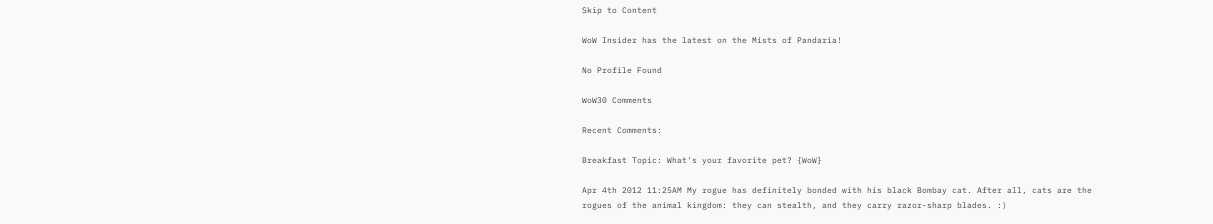Skip to Content

WoW Insider has the latest on the Mists of Pandaria!

No Profile Found

WoW30 Comments

Recent Comments:

Breakfast Topic: What's your favorite pet? {WoW}

Apr 4th 2012 11:25AM My rogue has definitely bonded with his black Bombay cat. After all, cats are the rogues of the animal kingdom: they can stealth, and they carry razor-sharp blades. :)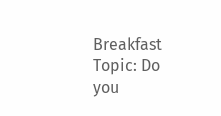Breakfast Topic: Do you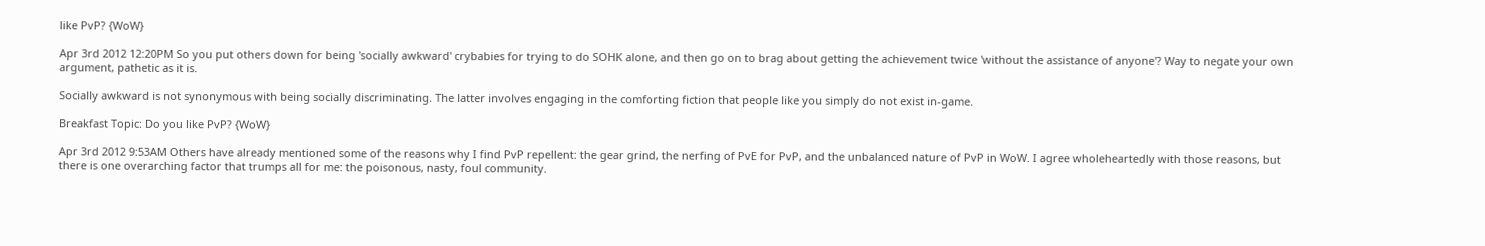like PvP? {WoW}

Apr 3rd 2012 12:20PM So you put others down for being 'socially awkward' crybabies for trying to do SOHK alone, and then go on to brag about getting the achievement twice 'without the assistance of anyone'? Way to negate your own argument, pathetic as it is.

Socially awkward is not synonymous with being socially discriminating. The latter involves engaging in the comforting fiction that people like you simply do not exist in-game.

Breakfast Topic: Do you like PvP? {WoW}

Apr 3rd 2012 9:53AM Others have already mentioned some of the reasons why I find PvP repellent: the gear grind, the nerfing of PvE for PvP, and the unbalanced nature of PvP in WoW. I agree wholeheartedly with those reasons, but there is one overarching factor that trumps all for me: the poisonous, nasty, foul community.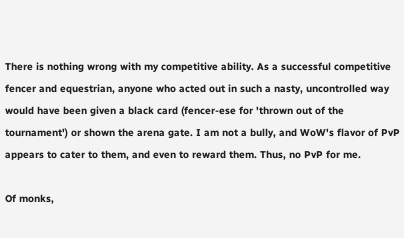There is nothing wrong with my competitive ability. As a successful competitive fencer and equestrian, anyone who acted out in such a nasty, uncontrolled way would have been given a black card (fencer-ese for 'thrown out of the tournament') or shown the arena gate. I am not a bully, and WoW's flavor of PvP appears to cater to them, and even to reward them. Thus, no PvP for me.

Of monks,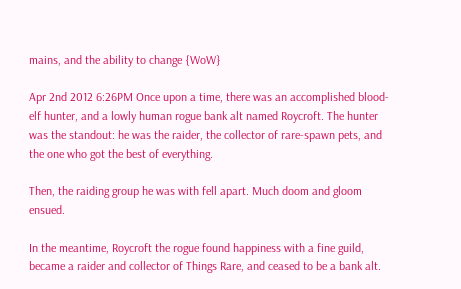mains, and the ability to change {WoW}

Apr 2nd 2012 6:26PM Once upon a time, there was an accomplished blood-elf hunter, and a lowly human rogue bank alt named Roycroft. The hunter was the standout: he was the raider, the collector of rare-spawn pets, and the one who got the best of everything.

Then, the raiding group he was with fell apart. Much doom and gloom ensued.

In the meantime, Roycroft the rogue found happiness with a fine guild, became a raider and collector of Things Rare, and ceased to be a bank alt.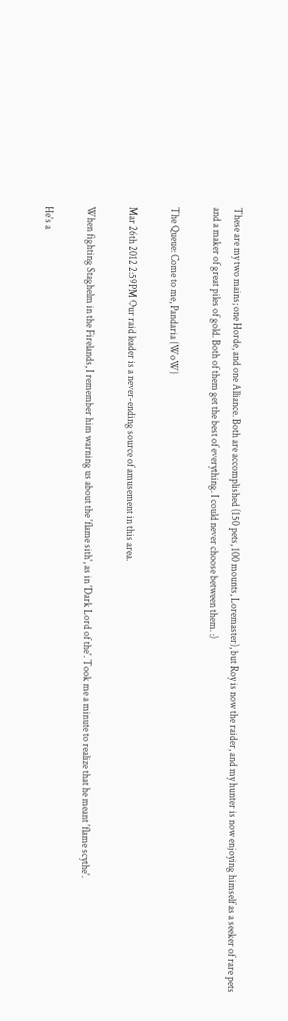These are my two mains; one Horde, and one Alliance. Both are accomplished (150 pets, 100 mounts, Loremaster), but Roy is now the raider, and my hunter is now enjoying himself as a seeker of rare pets and a maker of great piles of gold. Both of them get the best of everything. I could never choose between them. :)

The Queue: Come to me, Pandaria {WoW}

Mar 26th 2012 2:59PM Our raid leader is a never-ending source of amusement in this area.

When fighting Staghelm in the Firelands, I remember him warning us about the 'flame sith', as in 'Dark Lord of the'. Took me a minute to realize that he meant 'flame scythe'.

He's a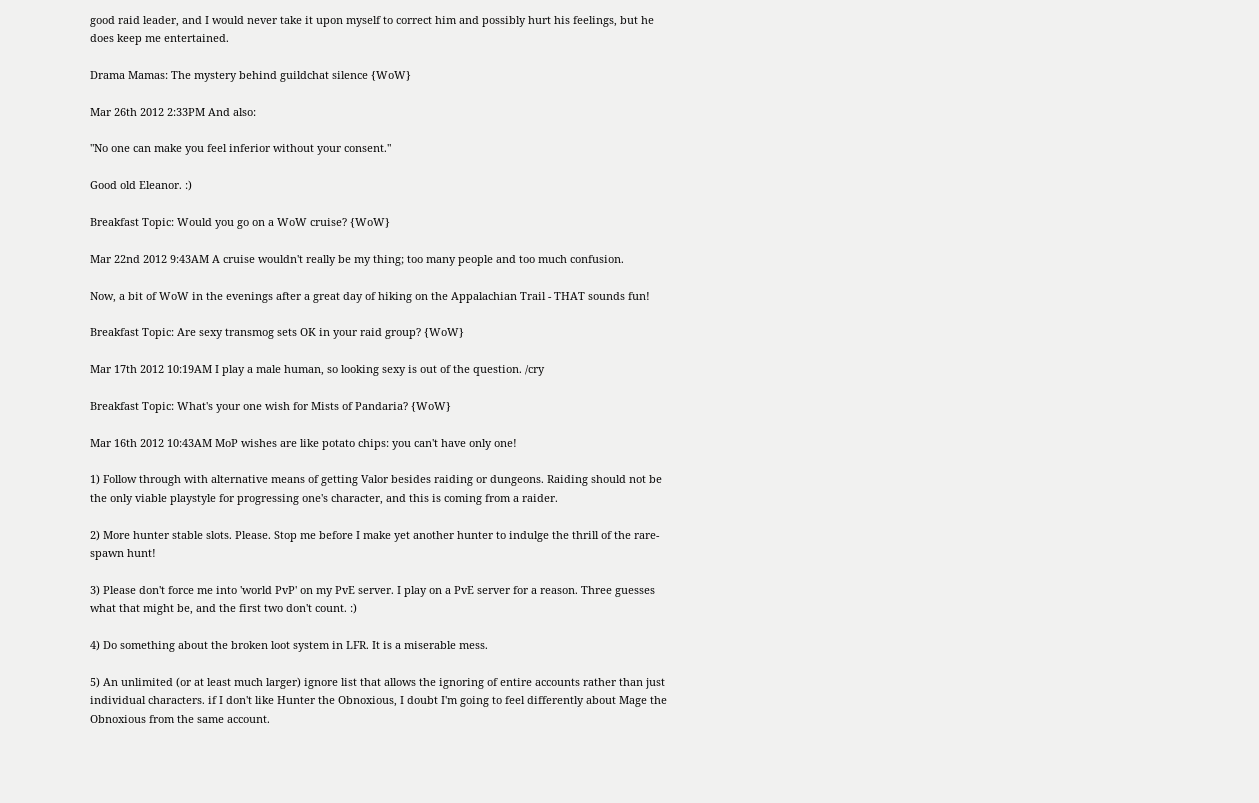good raid leader, and I would never take it upon myself to correct him and possibly hurt his feelings, but he does keep me entertained.

Drama Mamas: The mystery behind guildchat silence {WoW}

Mar 26th 2012 2:33PM And also:

"No one can make you feel inferior without your consent."

Good old Eleanor. :)

Breakfast Topic: Would you go on a WoW cruise? {WoW}

Mar 22nd 2012 9:43AM A cruise wouldn't really be my thing; too many people and too much confusion.

Now, a bit of WoW in the evenings after a great day of hiking on the Appalachian Trail - THAT sounds fun!

Breakfast Topic: Are sexy transmog sets OK in your raid group? {WoW}

Mar 17th 2012 10:19AM I play a male human, so looking sexy is out of the question. /cry

Breakfast Topic: What's your one wish for Mists of Pandaria? {WoW}

Mar 16th 2012 10:43AM MoP wishes are like potato chips: you can't have only one!

1) Follow through with alternative means of getting Valor besides raiding or dungeons. Raiding should not be the only viable playstyle for progressing one's character, and this is coming from a raider.

2) More hunter stable slots. Please. Stop me before I make yet another hunter to indulge the thrill of the rare-spawn hunt!

3) Please don't force me into 'world PvP' on my PvE server. I play on a PvE server for a reason. Three guesses what that might be, and the first two don't count. :)

4) Do something about the broken loot system in LFR. It is a miserable mess.

5) An unlimited (or at least much larger) ignore list that allows the ignoring of entire accounts rather than just individual characters. if I don't like Hunter the Obnoxious, I doubt I'm going to feel differently about Mage the Obnoxious from the same account.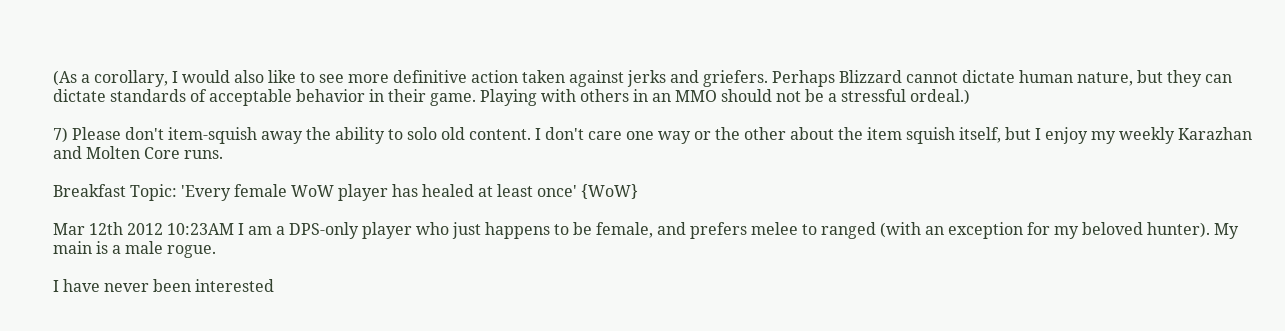(As a corollary, I would also like to see more definitive action taken against jerks and griefers. Perhaps Blizzard cannot dictate human nature, but they can dictate standards of acceptable behavior in their game. Playing with others in an MMO should not be a stressful ordeal.)

7) Please don't item-squish away the ability to solo old content. I don't care one way or the other about the item squish itself, but I enjoy my weekly Karazhan and Molten Core runs.

Breakfast Topic: 'Every female WoW player has healed at least once' {WoW}

Mar 12th 2012 10:23AM I am a DPS-only player who just happens to be female, and prefers melee to ranged (with an exception for my beloved hunter). My main is a male rogue.

I have never been interested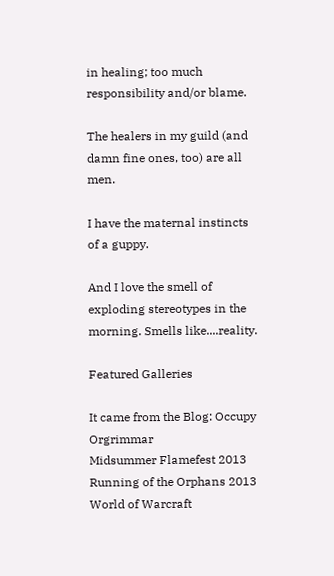in healing; too much responsibility and/or blame.

The healers in my guild (and damn fine ones, too) are all men.

I have the maternal instincts of a guppy.

And I love the smell of exploding stereotypes in the morning. Smells like....reality.

Featured Galleries

It came from the Blog: Occupy Orgrimmar
Midsummer Flamefest 2013
Running of the Orphans 2013
World of Warcraft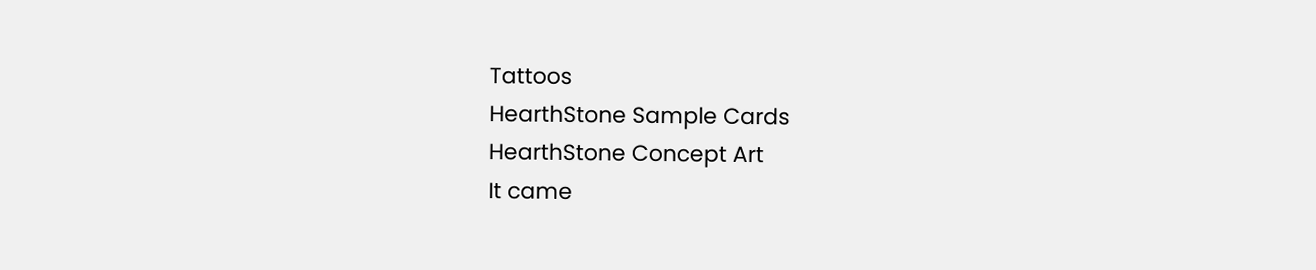Tattoos
HearthStone Sample Cards
HearthStone Concept Art
It came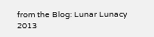from the Blog: Lunar Lunacy 2013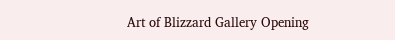Art of Blizzard Gallery Opening